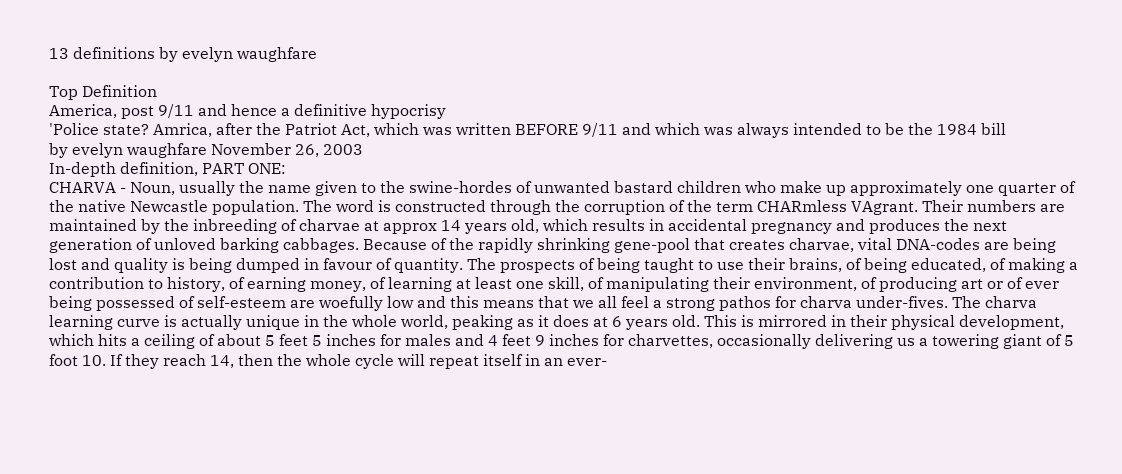13 definitions by evelyn waughfare

Top Definition
America, post 9/11 and hence a definitive hypocrisy
'Police state? Amrica, after the Patriot Act, which was written BEFORE 9/11 and which was always intended to be the 1984 bill
by evelyn waughfare November 26, 2003
In-depth definition, PART ONE:
CHARVA - Noun, usually the name given to the swine-hordes of unwanted bastard children who make up approximately one quarter of the native Newcastle population. The word is constructed through the corruption of the term CHARmless VAgrant. Their numbers are maintained by the inbreeding of charvae at approx 14 years old, which results in accidental pregnancy and produces the next generation of unloved barking cabbages. Because of the rapidly shrinking gene-pool that creates charvae, vital DNA-codes are being lost and quality is being dumped in favour of quantity. The prospects of being taught to use their brains, of being educated, of making a contribution to history, of earning money, of learning at least one skill, of manipulating their environment, of producing art or of ever being possessed of self-esteem are woefully low and this means that we all feel a strong pathos for charva under-fives. The charva learning curve is actually unique in the whole world, peaking as it does at 6 years old. This is mirrored in their physical development, which hits a ceiling of about 5 feet 5 inches for males and 4 feet 9 inches for charvettes, occasionally delivering us a towering giant of 5 foot 10. If they reach 14, then the whole cycle will repeat itself in an ever-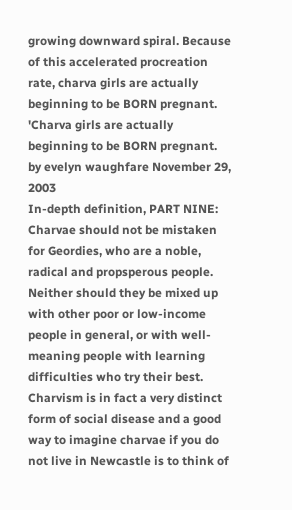growing downward spiral. Because of this accelerated procreation rate, charva girls are actually beginning to be BORN pregnant.
'Charva girls are actually beginning to be BORN pregnant.
by evelyn waughfare November 29, 2003
In-depth definition, PART NINE:
Charvae should not be mistaken for Geordies, who are a noble, radical and propsperous people. Neither should they be mixed up with other poor or low-income people in general, or with well-meaning people with learning difficulties who try their best. Charvism is in fact a very distinct form of social disease and a good way to imagine charvae if you do not live in Newcastle is to think of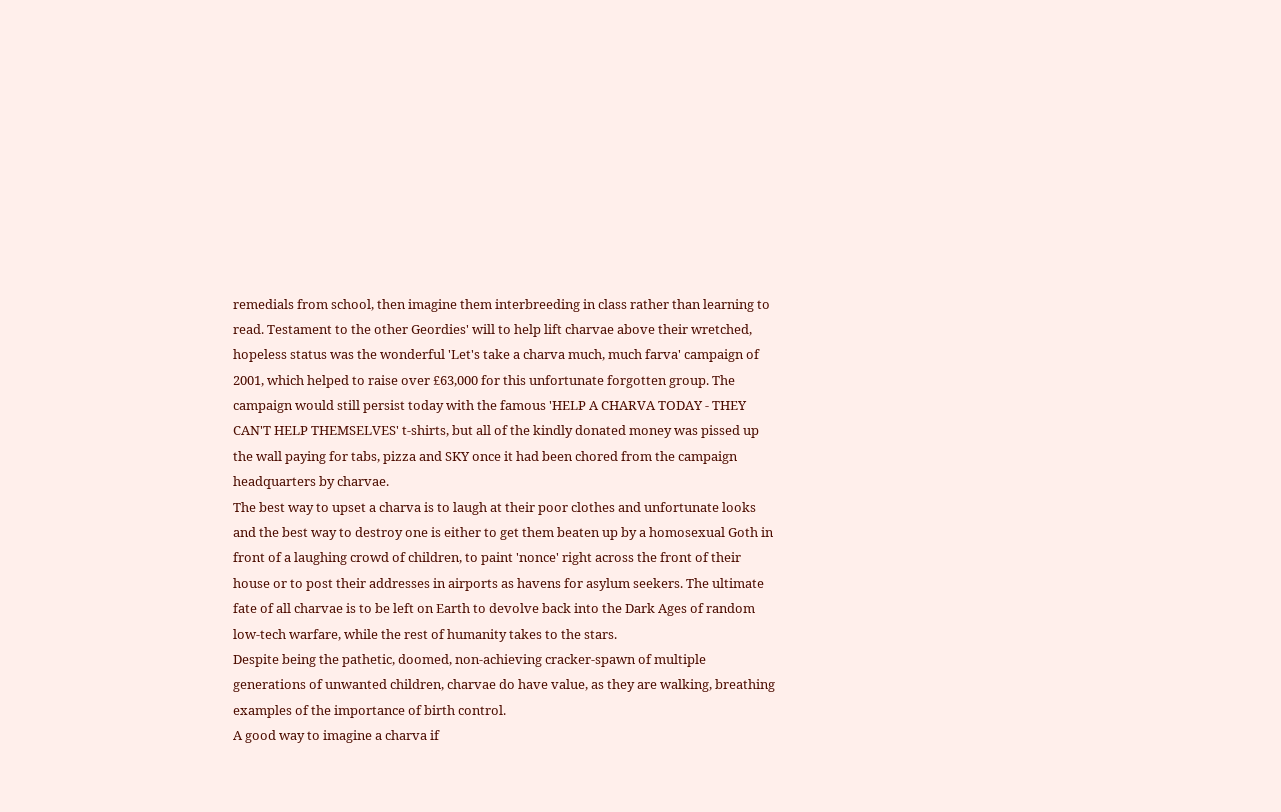remedials from school, then imagine them interbreeding in class rather than learning to read. Testament to the other Geordies' will to help lift charvae above their wretched, hopeless status was the wonderful 'Let's take a charva much, much farva' campaign of 2001, which helped to raise over £63,000 for this unfortunate forgotten group. The campaign would still persist today with the famous 'HELP A CHARVA TODAY - THEY CAN'T HELP THEMSELVES' t-shirts, but all of the kindly donated money was pissed up the wall paying for tabs, pizza and SKY once it had been chored from the campaign headquarters by charvae.
The best way to upset a charva is to laugh at their poor clothes and unfortunate looks and the best way to destroy one is either to get them beaten up by a homosexual Goth in front of a laughing crowd of children, to paint 'nonce' right across the front of their house or to post their addresses in airports as havens for asylum seekers. The ultimate fate of all charvae is to be left on Earth to devolve back into the Dark Ages of random low-tech warfare, while the rest of humanity takes to the stars.
Despite being the pathetic, doomed, non-achieving cracker-spawn of multiple generations of unwanted children, charvae do have value, as they are walking, breathing examples of the importance of birth control.
A good way to imagine a charva if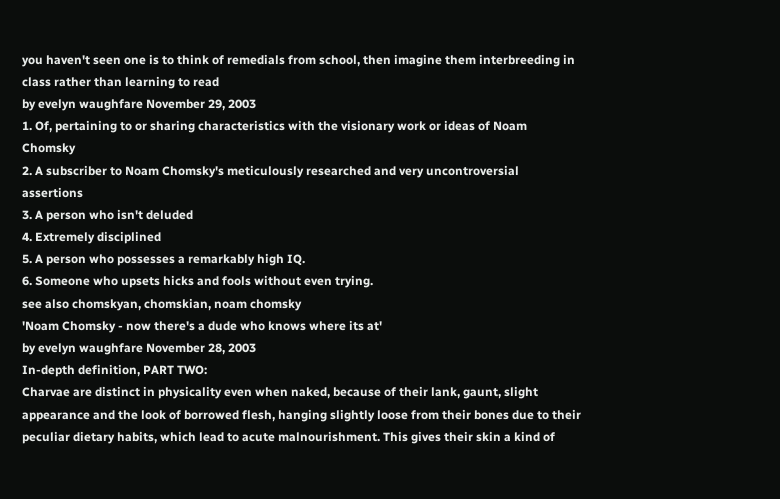you haven't seen one is to think of remedials from school, then imagine them interbreeding in class rather than learning to read
by evelyn waughfare November 29, 2003
1. Of, pertaining to or sharing characteristics with the visionary work or ideas of Noam Chomsky
2. A subscriber to Noam Chomsky's meticulously researched and very uncontroversial assertions
3. A person who isn't deluded
4. Extremely disciplined
5. A person who possesses a remarkably high IQ.
6. Someone who upsets hicks and fools without even trying.
see also chomskyan, chomskian, noam chomsky
'Noam Chomsky - now there's a dude who knows where its at'
by evelyn waughfare November 28, 2003
In-depth definition, PART TWO:
Charvae are distinct in physicality even when naked, because of their lank, gaunt, slight appearance and the look of borrowed flesh, hanging slightly loose from their bones due to their peculiar dietary habits, which lead to acute malnourishment. This gives their skin a kind of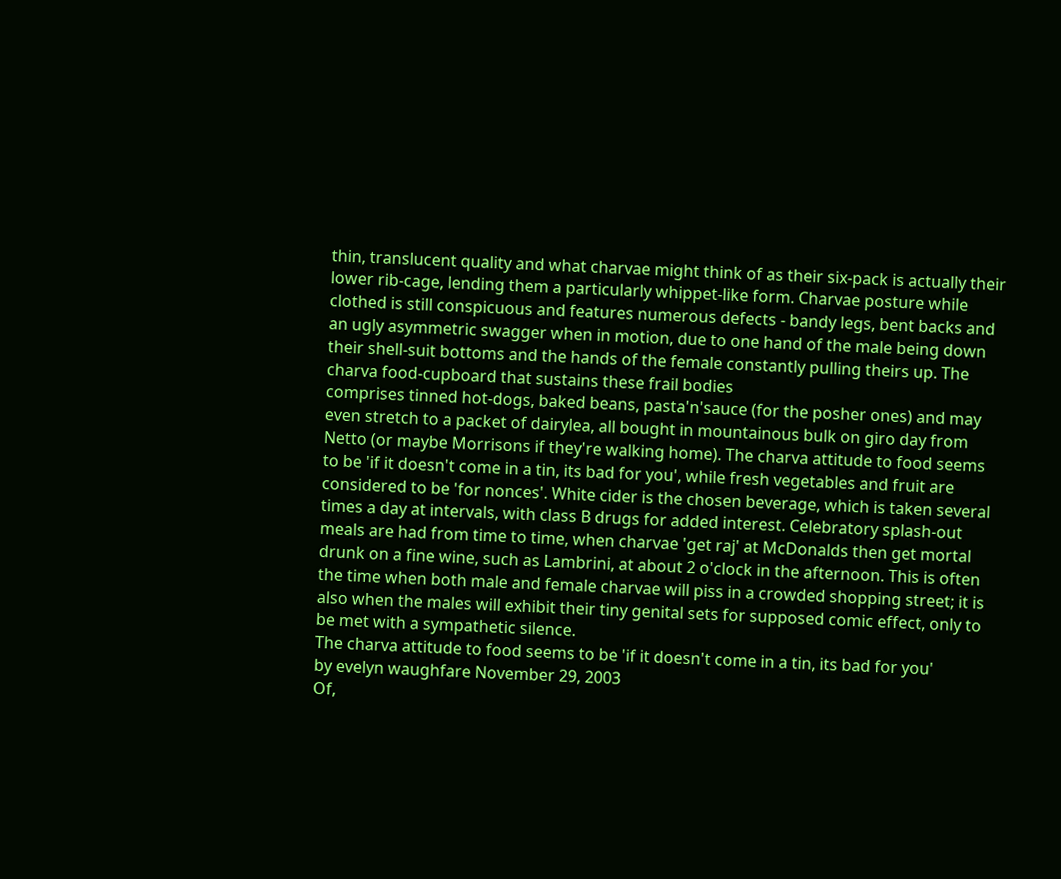thin, translucent quality and what charvae might think of as their six-pack is actually their lower rib-cage, lending them a particularly whippet-like form. Charvae posture while clothed is still conspicuous and features numerous defects - bandy legs, bent backs and an ugly asymmetric swagger when in motion, due to one hand of the male being down their shell-suit bottoms and the hands of the female constantly pulling theirs up. The charva food-cupboard that sustains these frail bodies
comprises tinned hot-dogs, baked beans, pasta'n'sauce (for the posher ones) and may even stretch to a packet of dairylea, all bought in mountainous bulk on giro day from Netto (or maybe Morrisons if they're walking home). The charva attitude to food seems to be 'if it doesn't come in a tin, its bad for you', while fresh vegetables and fruit are considered to be 'for nonces'. White cider is the chosen beverage, which is taken several times a day at intervals, with class B drugs for added interest. Celebratory splash-out meals are had from time to time, when charvae 'get raj' at McDonalds then get mortal drunk on a fine wine, such as Lambrini, at about 2 o'clock in the afternoon. This is often the time when both male and female charvae will piss in a crowded shopping street; it is also when the males will exhibit their tiny genital sets for supposed comic effect, only to be met with a sympathetic silence.
The charva attitude to food seems to be 'if it doesn't come in a tin, its bad for you'
by evelyn waughfare November 29, 2003
Of,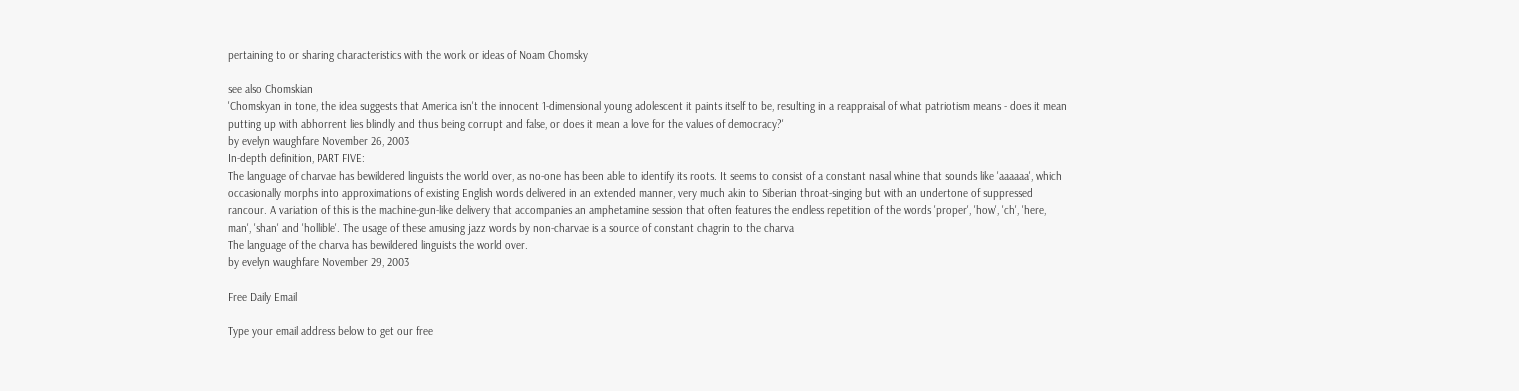pertaining to or sharing characteristics with the work or ideas of Noam Chomsky

see also Chomskian
'Chomskyan in tone, the idea suggests that America isn't the innocent 1-dimensional young adolescent it paints itself to be, resulting in a reappraisal of what patriotism means - does it mean putting up with abhorrent lies blindly and thus being corrupt and false, or does it mean a love for the values of democracy?'
by evelyn waughfare November 26, 2003
In-depth definition, PART FIVE:
The language of charvae has bewildered linguists the world over, as no-one has been able to identify its roots. It seems to consist of a constant nasal whine that sounds like 'aaaaaa', which occasionally morphs into approximations of existing English words delivered in an extended manner, very much akin to Siberian throat-singing but with an undertone of suppressed rancour. A variation of this is the machine-gun-like delivery that accompanies an amphetamine session that often features the endless repetition of the words 'proper', 'how', 'ch', 'here, man', 'shan' and 'hollible'. The usage of these amusing jazz words by non-charvae is a source of constant chagrin to the charva
The language of the charva has bewildered linguists the world over.
by evelyn waughfare November 29, 2003

Free Daily Email

Type your email address below to get our free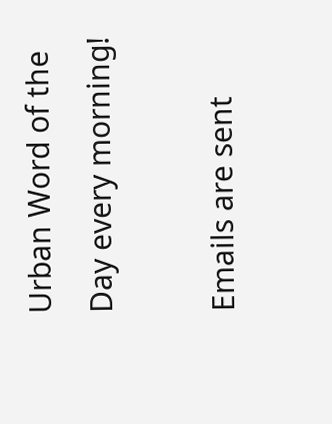Urban Word of the Day every morning!

Emails are sent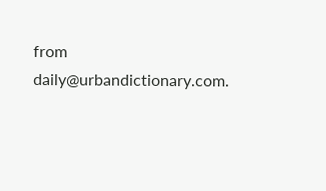from daily@urbandictionary.com.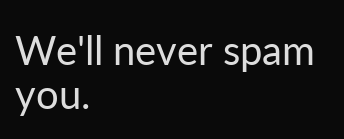We'll never spam you.